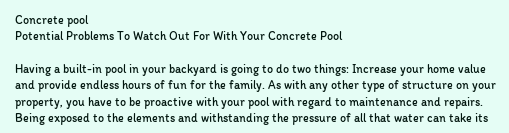Concrete pool
Potential Problems To Watch Out For With Your Concrete Pool

Having a built-in pool in your backyard is going to do two things: Increase your home value and provide endless hours of fun for the family. As with any other type of structure on your property, you have to be proactive with your pool with regard to maintenance and repairs. Being exposed to the elements and withstanding the pressure of all that water can take its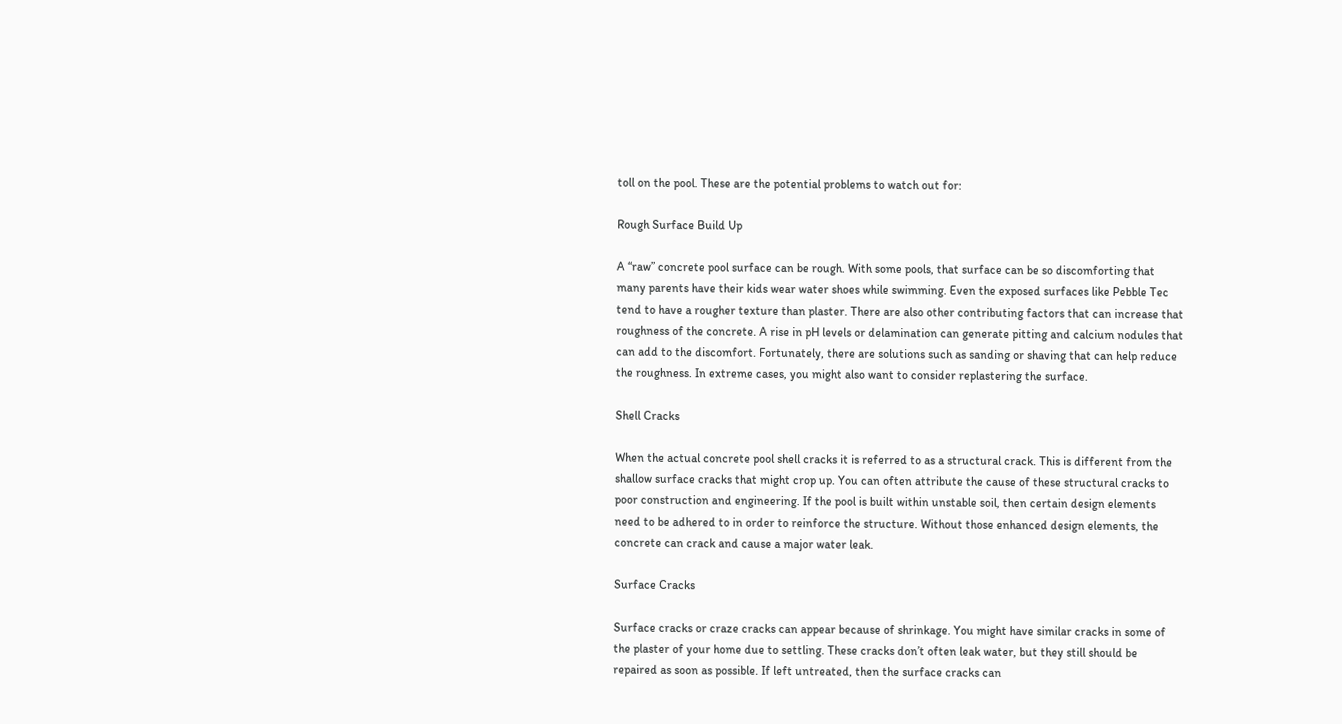toll on the pool. These are the potential problems to watch out for:

Rough Surface Build Up

A “raw” concrete pool surface can be rough. With some pools, that surface can be so discomforting that many parents have their kids wear water shoes while swimming. Even the exposed surfaces like Pebble Tec tend to have a rougher texture than plaster. There are also other contributing factors that can increase that roughness of the concrete. A rise in pH levels or delamination can generate pitting and calcium nodules that can add to the discomfort. Fortunately, there are solutions such as sanding or shaving that can help reduce the roughness. In extreme cases, you might also want to consider replastering the surface.

Shell Cracks

When the actual concrete pool shell cracks it is referred to as a structural crack. This is different from the shallow surface cracks that might crop up. You can often attribute the cause of these structural cracks to poor construction and engineering. If the pool is built within unstable soil, then certain design elements need to be adhered to in order to reinforce the structure. Without those enhanced design elements, the concrete can crack and cause a major water leak.

Surface Cracks

Surface cracks or craze cracks can appear because of shrinkage. You might have similar cracks in some of the plaster of your home due to settling. These cracks don’t often leak water, but they still should be repaired as soon as possible. If left untreated, then the surface cracks can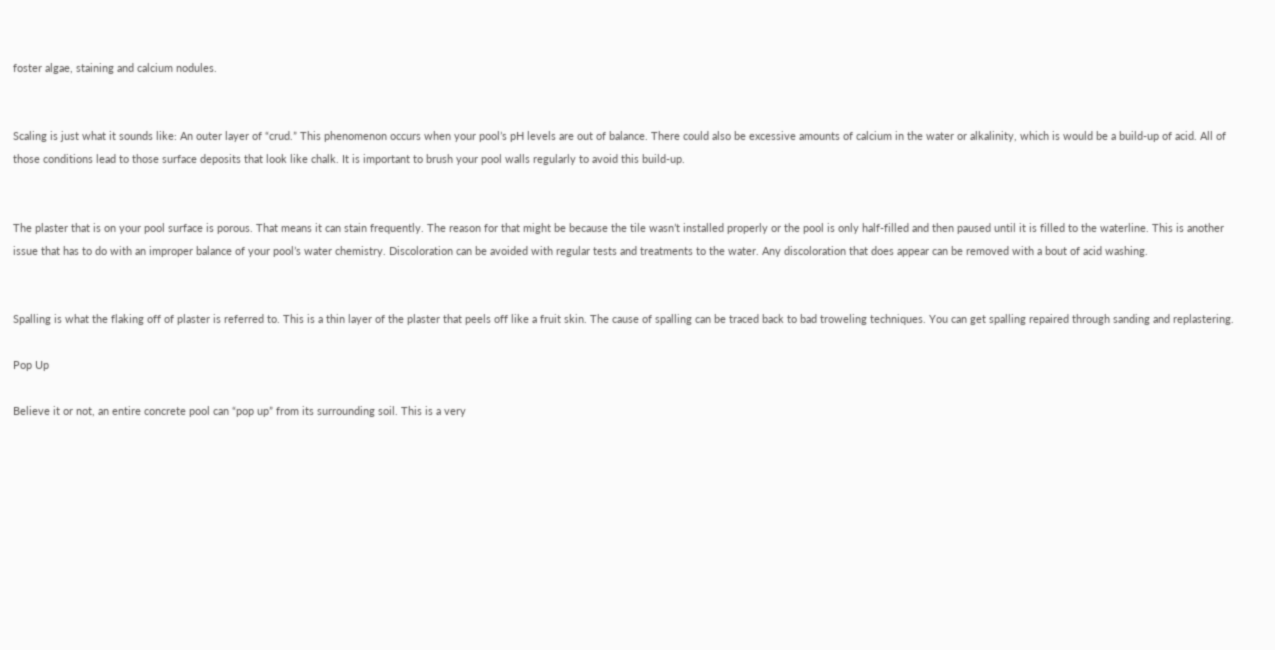foster algae, staining and calcium nodules.


Scaling is just what it sounds like: An outer layer of “crud.” This phenomenon occurs when your pool’s pH levels are out of balance. There could also be excessive amounts of calcium in the water or alkalinity, which is would be a build-up of acid. All of those conditions lead to those surface deposits that look like chalk. It is important to brush your pool walls regularly to avoid this build-up.


The plaster that is on your pool surface is porous. That means it can stain frequently. The reason for that might be because the tile wasn’t installed properly or the pool is only half-filled and then paused until it is filled to the waterline. This is another issue that has to do with an improper balance of your pool’s water chemistry. Discoloration can be avoided with regular tests and treatments to the water. Any discoloration that does appear can be removed with a bout of acid washing.


Spalling is what the flaking off of plaster is referred to. This is a thin layer of the plaster that peels off like a fruit skin. The cause of spalling can be traced back to bad troweling techniques. You can get spalling repaired through sanding and replastering.

Pop Up

Believe it or not, an entire concrete pool can “pop up” from its surrounding soil. This is a very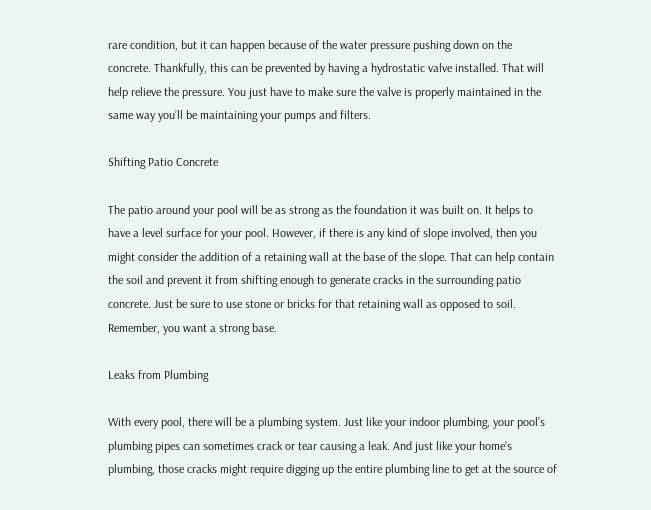rare condition, but it can happen because of the water pressure pushing down on the concrete. Thankfully, this can be prevented by having a hydrostatic valve installed. That will help relieve the pressure. You just have to make sure the valve is properly maintained in the same way you’ll be maintaining your pumps and filters.

Shifting Patio Concrete

The patio around your pool will be as strong as the foundation it was built on. It helps to have a level surface for your pool. However, if there is any kind of slope involved, then you might consider the addition of a retaining wall at the base of the slope. That can help contain the soil and prevent it from shifting enough to generate cracks in the surrounding patio concrete. Just be sure to use stone or bricks for that retaining wall as opposed to soil. Remember, you want a strong base.

Leaks from Plumbing

With every pool, there will be a plumbing system. Just like your indoor plumbing, your pool’s plumbing pipes can sometimes crack or tear causing a leak. And just like your home’s plumbing, those cracks might require digging up the entire plumbing line to get at the source of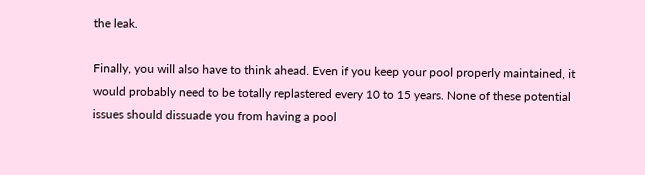the leak.

Finally, you will also have to think ahead. Even if you keep your pool properly maintained, it would probably need to be totally replastered every 10 to 15 years. None of these potential issues should dissuade you from having a pool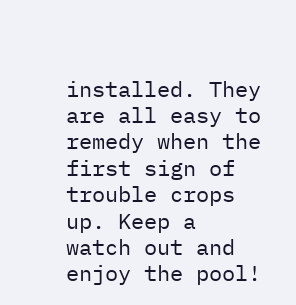installed. They are all easy to remedy when the first sign of trouble crops up. Keep a watch out and enjoy the pool!